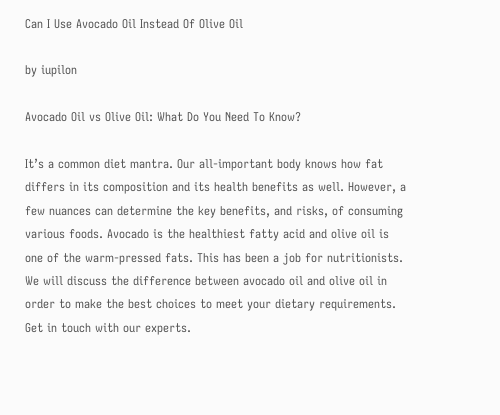Can I Use Avocado Oil Instead Of Olive Oil

by iupilon

Avocado Oil vs Olive Oil: What Do You Need To Know?

It’s a common diet mantra. Our all-important body knows how fat differs in its composition and its health benefits as well. However, a few nuances can determine the key benefits, and risks, of consuming various foods. Avocado is the healthiest fatty acid and olive oil is one of the warm-pressed fats. This has been a job for nutritionists. We will discuss the difference between avocado oil and olive oil in order to make the best choices to meet your dietary requirements. Get in touch with our experts.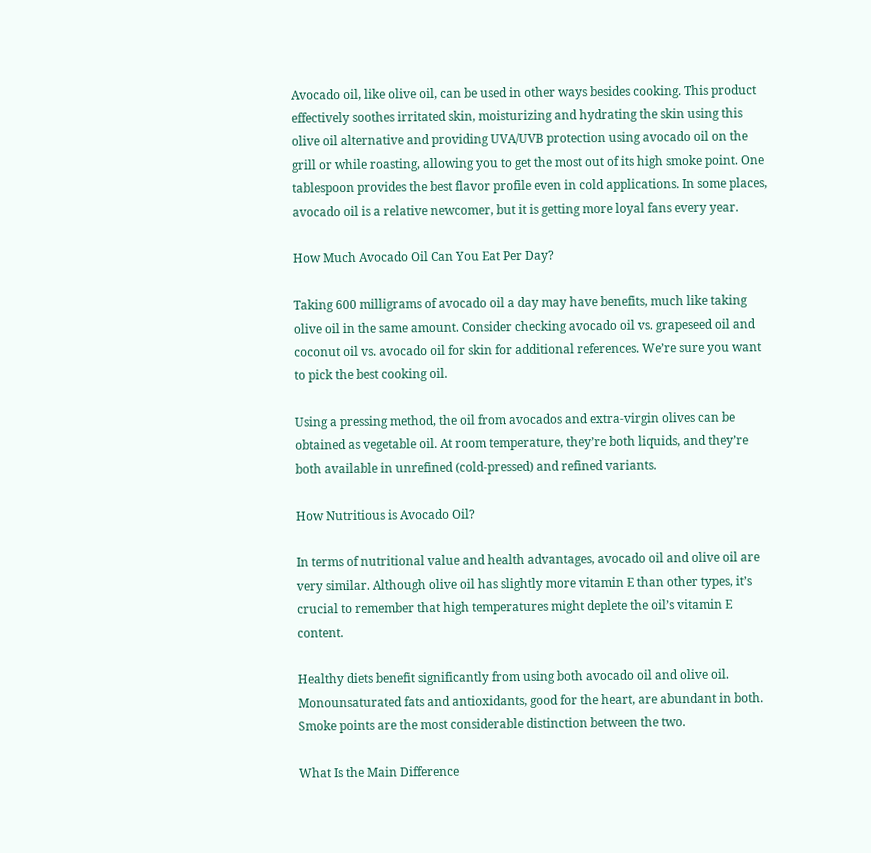Avocado oil, like olive oil, can be used in other ways besides cooking. This product effectively soothes irritated skin, moisturizing and hydrating the skin using this olive oil alternative and providing UVA/UVB protection using avocado oil on the grill or while roasting, allowing you to get the most out of its high smoke point. One tablespoon provides the best flavor profile even in cold applications. In some places, avocado oil is a relative newcomer, but it is getting more loyal fans every year.

How Much Avocado Oil Can You Eat Per Day?

Taking 600 milligrams of avocado oil a day may have benefits, much like taking olive oil in the same amount. Consider checking avocado oil vs. grapeseed oil and coconut oil vs. avocado oil for skin for additional references. We’re sure you want to pick the best cooking oil.

Using a pressing method, the oil from avocados and extra-virgin olives can be obtained as vegetable oil. At room temperature, they’re both liquids, and they’re both available in unrefined (cold-pressed) and refined variants.

How Nutritious is Avocado Oil?

In terms of nutritional value and health advantages, avocado oil and olive oil are very similar. Although olive oil has slightly more vitamin E than other types, it’s crucial to remember that high temperatures might deplete the oil’s vitamin E content.

Healthy diets benefit significantly from using both avocado oil and olive oil. Monounsaturated fats and antioxidants, good for the heart, are abundant in both. Smoke points are the most considerable distinction between the two.

What Is the Main Difference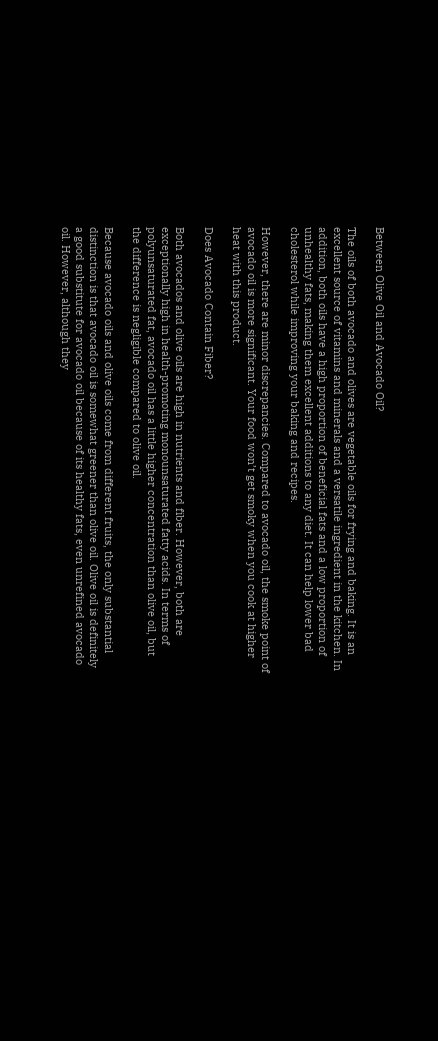Between Olive Oil and Avocado Oil?

The oils of both avocado and olives are vegetable oils for frying and baking. It is an excellent source of vitamins and minerals and a versatile ingredient in the kitchen. In addition, both oils have a high proportion of beneficial fats and a low proportion of unhealthy fats, making them excellent additions to any diet. It can help lower bad cholesterol while improving your baking and recipes.

However, there are minor discrepancies. Compared to avocado oil, the smoke point of avocado oil is more significant. Your food won’t get smoky when you cook at higher heat with this product.

Does Avocado Contain Fiber?

Both avocados and olive oils are high in nutrients and fiber. However, both are exceptionally high in health-promoting monounsaturated fatty acids. In terms of polyunsaturated fat, avocado oil has a little higher concentration than olive oil, but the difference is negligible compared to olive oil.

Because avocado oils and olive oils come from different fruits, the only substantial distinction is that avocado oil is somewhat greener than olive oil. Olive oil is definitely a good substitute for avocado oil because of its healthy fats, even unrefined avocado oil. However, although they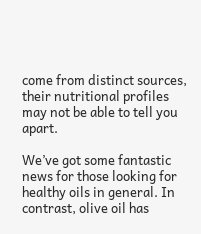come from distinct sources, their nutritional profiles may not be able to tell you apart.

We’ve got some fantastic news for those looking for healthy oils in general. In contrast, olive oil has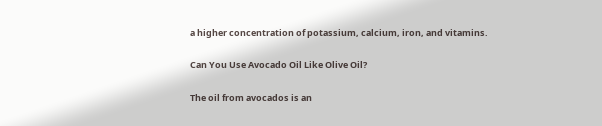a higher concentration of potassium, calcium, iron, and vitamins.

Can You Use Avocado Oil Like Olive Oil?

The oil from avocados is an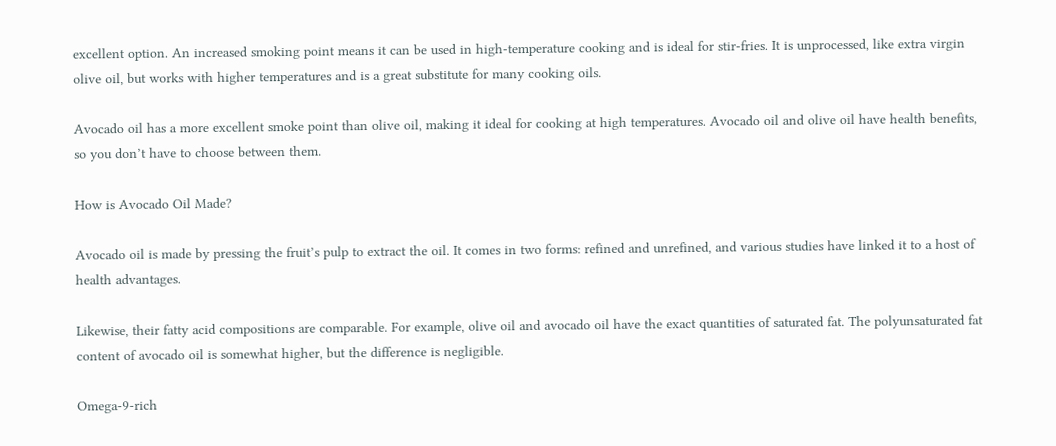excellent option. An increased smoking point means it can be used in high-temperature cooking and is ideal for stir-fries. It is unprocessed, like extra virgin olive oil, but works with higher temperatures and is a great substitute for many cooking oils.

Avocado oil has a more excellent smoke point than olive oil, making it ideal for cooking at high temperatures. Avocado oil and olive oil have health benefits, so you don’t have to choose between them.

How is Avocado Oil Made?

Avocado oil is made by pressing the fruit’s pulp to extract the oil. It comes in two forms: refined and unrefined, and various studies have linked it to a host of health advantages.

Likewise, their fatty acid compositions are comparable. For example, olive oil and avocado oil have the exact quantities of saturated fat. The polyunsaturated fat content of avocado oil is somewhat higher, but the difference is negligible.

Omega-9-rich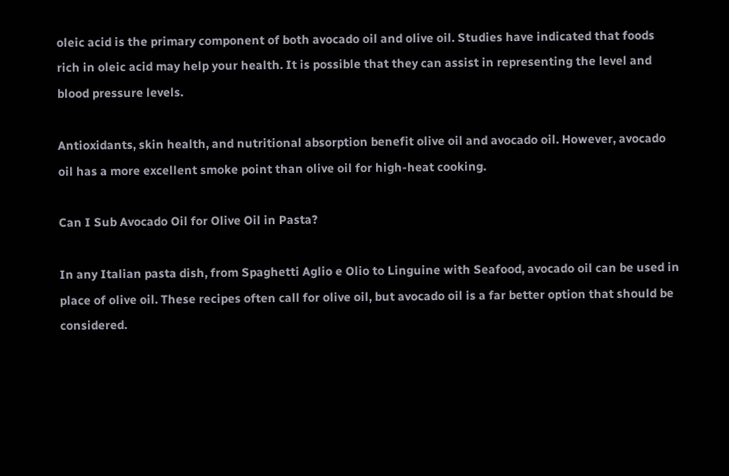oleic acid is the primary component of both avocado oil and olive oil. Studies have indicated that foods rich in oleic acid may help your health. It is possible that they can assist in representing the level and blood pressure levels.

Antioxidants, skin health, and nutritional absorption benefit olive oil and avocado oil. However, avocado oil has a more excellent smoke point than olive oil for high-heat cooking.

Can I Sub Avocado Oil for Olive Oil in Pasta?

In any Italian pasta dish, from Spaghetti Aglio e Olio to Linguine with Seafood, avocado oil can be used in place of olive oil. These recipes often call for olive oil, but avocado oil is a far better option that should be considered.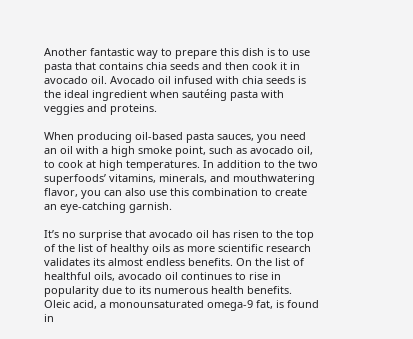Another fantastic way to prepare this dish is to use pasta that contains chia seeds and then cook it in avocado oil. Avocado oil infused with chia seeds is the ideal ingredient when sautéing pasta with veggies and proteins.

When producing oil-based pasta sauces, you need an oil with a high smoke point, such as avocado oil, to cook at high temperatures. In addition to the two superfoods’ vitamins, minerals, and mouthwatering flavor, you can also use this combination to create an eye-catching garnish.

It’s no surprise that avocado oil has risen to the top of the list of healthy oils as more scientific research validates its almost endless benefits. On the list of healthful oils, avocado oil continues to rise in popularity due to its numerous health benefits. Oleic acid, a monounsaturated omega-9 fat, is found in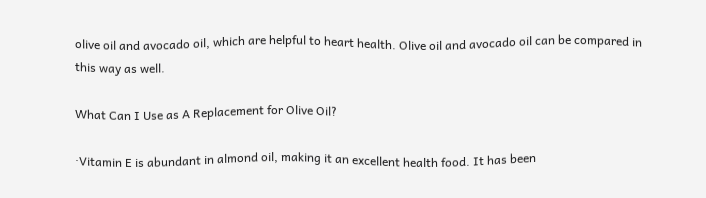olive oil and avocado oil, which are helpful to heart health. Olive oil and avocado oil can be compared in this way as well.

What Can I Use as A Replacement for Olive Oil?

·Vitamin E is abundant in almond oil, making it an excellent health food. It has been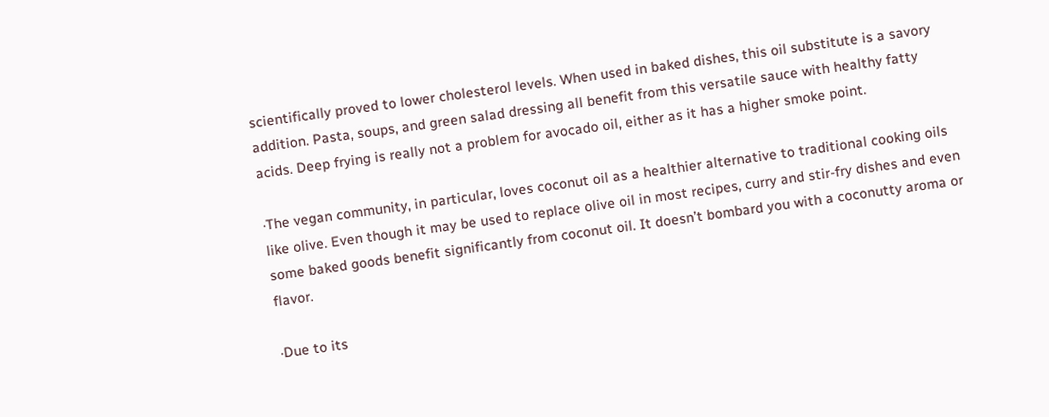scientifically proved to lower cholesterol levels. When used in baked dishes, this oil substitute is a savory addition. Pasta, soups, and green salad dressing all benefit from this versatile sauce with healthy fatty acids. Deep frying is really not a problem for avocado oil, either as it has a higher smoke point.

·The vegan community, in particular, loves coconut oil as a healthier alternative to traditional cooking oils like olive. Even though it may be used to replace olive oil in most recipes, curry and stir-fry dishes and even some baked goods benefit significantly from coconut oil. It doesn’t bombard you with a coconutty aroma or flavor.

·Due to its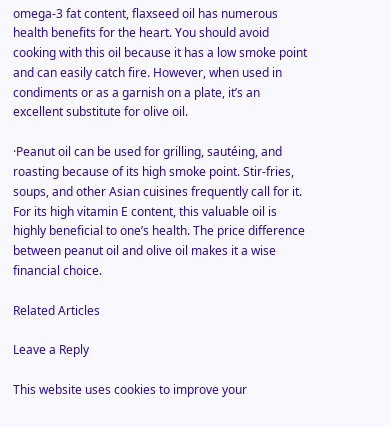omega-3 fat content, flaxseed oil has numerous health benefits for the heart. You should avoid cooking with this oil because it has a low smoke point and can easily catch fire. However, when used in condiments or as a garnish on a plate, it’s an excellent substitute for olive oil.

·Peanut oil can be used for grilling, sautéing, and roasting because of its high smoke point. Stir-fries, soups, and other Asian cuisines frequently call for it. For its high vitamin E content, this valuable oil is highly beneficial to one’s health. The price difference between peanut oil and olive oil makes it a wise financial choice.

Related Articles

Leave a Reply

This website uses cookies to improve your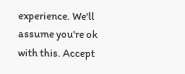experience. We'll assume you're ok with this. Accept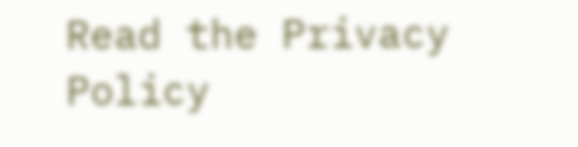Read the Privacy Policy